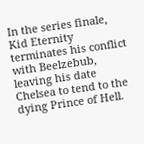In the series finale, Kid Eternity terminates his conflict with Beelzebub, leaving his date Chelsea to tend to the dying Prince of Hell.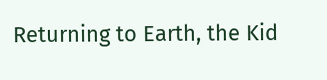Returning to Earth, the Kid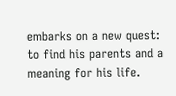embarks on a new quest: to find his parents and a meaning for his life.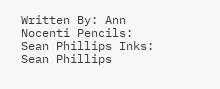Written By: Ann Nocenti Pencils: Sean Phillips Inks: Sean Phillips